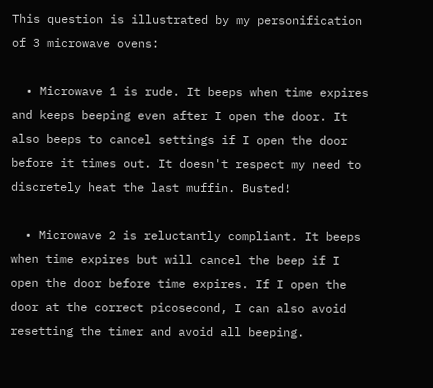This question is illustrated by my personification of 3 microwave ovens:

  • Microwave 1 is rude. It beeps when time expires and keeps beeping even after I open the door. It also beeps to cancel settings if I open the door before it times out. It doesn't respect my need to discretely heat the last muffin. Busted!

  • Microwave 2 is reluctantly compliant. It beeps when time expires but will cancel the beep if I open the door before time expires. If I open the door at the correct picosecond, I can also avoid resetting the timer and avoid all beeping.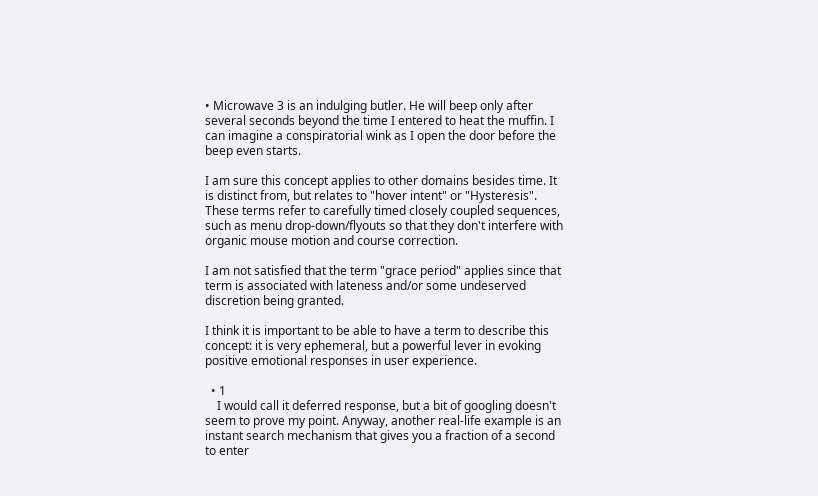• Microwave 3 is an indulging butler. He will beep only after several seconds beyond the time I entered to heat the muffin. I can imagine a conspiratorial wink as I open the door before the beep even starts.

I am sure this concept applies to other domains besides time. It is distinct from, but relates to "hover intent" or "Hysteresis". These terms refer to carefully timed closely coupled sequences, such as menu drop-down/flyouts so that they don't interfere with organic mouse motion and course correction.

I am not satisfied that the term "grace period" applies since that term is associated with lateness and/or some undeserved discretion being granted.

I think it is important to be able to have a term to describe this concept: it is very ephemeral, but a powerful lever in evoking positive emotional responses in user experience.

  • 1
    I would call it deferred response, but a bit of googling doesn't seem to prove my point. Anyway, another real-life example is an instant search mechanism that gives you a fraction of a second to enter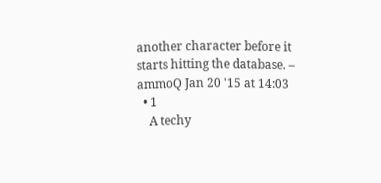another character before it starts hitting the database. – ammoQ Jan 20 '15 at 14:03
  • 1
    A techy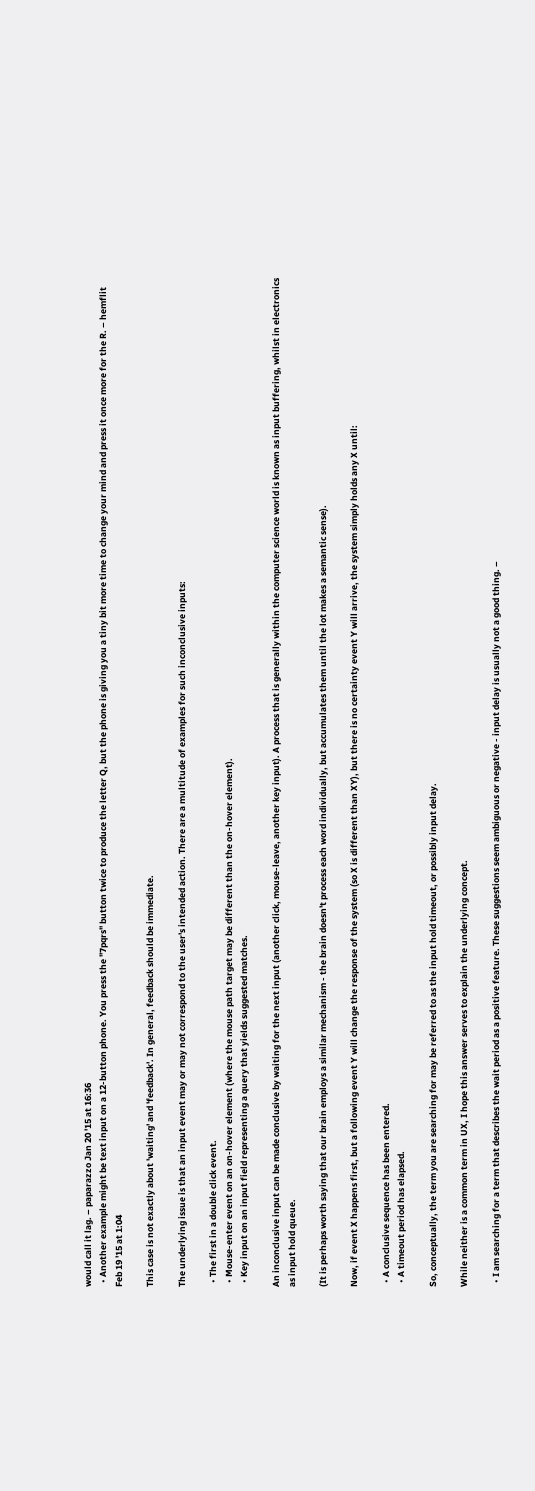would call it lag. – paparazzo Jan 20 '15 at 16:36
  • Another example might be text input on a 12-button phone. You press the "7pqrs" button twice to produce the letter Q, but the phone is giving you a tiny bit more time to change your mind and press it once more for the R. – hemflit Feb 19 '15 at 1:04

This case is not exactly about 'waiting' and 'feedback'. In general, feedback should be immediate.

The underlying issue is that an input event may or may not correspond to the user's intended action. There are a multitude of examples for such inconclusive inputs:

  • The first in a double click event.
  • Mouse-enter event on an on-hover element (where the mouse path target may be different than the on-hover element).
  • Key input on an input field representing a query that yields suggested matches.

An inconclusive input can be made conclusive by waiting for the next input (another click, mouse-leave, another key input). A process that is generally within the computer science world is known as input buffering, whilst in electronics as input hold queue.

(It is perhaps worth saying that our brain employs a similar mechanism - the brain doesn't process each word individually, but accumulates them until the lot makes a semantic sense).

Now, if event X happens first, but a following event Y will change the response of the system (so X is different than XY), but there is no certainty event Y will arrive, the system simply holds any X until:

  • A conclusive sequence has been entered.
  • A timeout period has elapsed.

So, conceptually, the term you are searching for may be referred to as the input hold timeout, or possibly input delay.

While neither is a common term in UX, I hope this answer serves to explain the underlying concept.

  • I am searching for a term that describes the wait period as a positive feature. These suggestions seem ambiguous or negative - input delay is usually not a good thing. –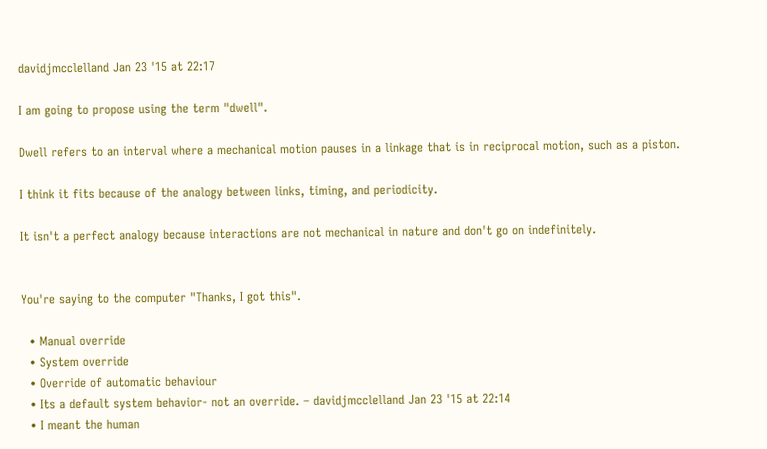davidjmcclelland Jan 23 '15 at 22:17

I am going to propose using the term "dwell".

Dwell refers to an interval where a mechanical motion pauses in a linkage that is in reciprocal motion, such as a piston.

I think it fits because of the analogy between links, timing, and periodicity.

It isn't a perfect analogy because interactions are not mechanical in nature and don't go on indefinitely.


You're saying to the computer "Thanks, I got this".

  • Manual override
  • System override
  • Override of automatic behaviour
  • Its a default system behavior- not an override. – davidjmcclelland Jan 23 '15 at 22:14
  • I meant the human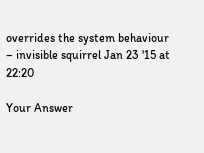overrides the system behaviour – invisible squirrel Jan 23 '15 at 22:20

Your Answer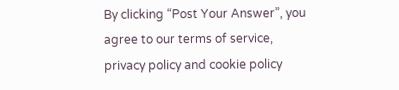By clicking “Post Your Answer”, you agree to our terms of service, privacy policy and cookie policy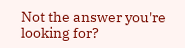Not the answer you're looking for?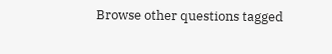Browse other questions tagged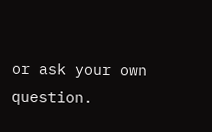or ask your own question.